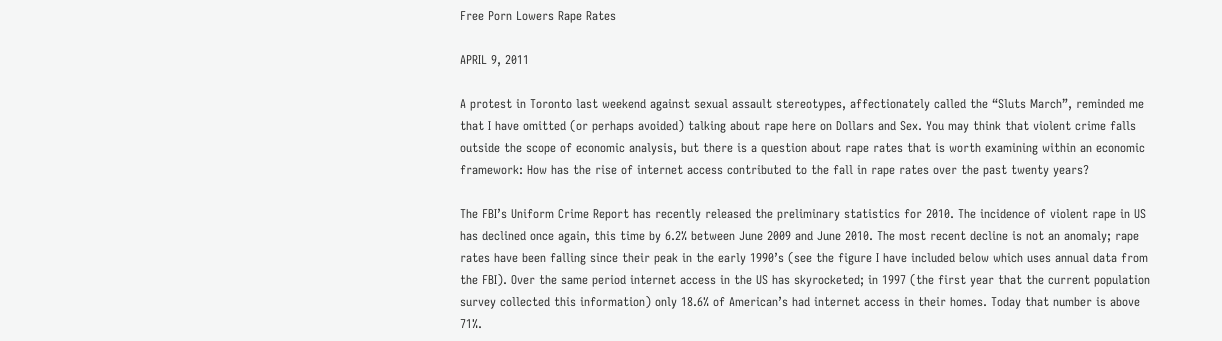Free Porn Lowers Rape Rates

APRIL 9, 2011

A protest in Toronto last weekend against sexual assault stereotypes, affectionately called the “Sluts March”, reminded me that I have omitted (or perhaps avoided) talking about rape here on Dollars and Sex. You may think that violent crime falls outside the scope of economic analysis, but there is a question about rape rates that is worth examining within an economic framework: How has the rise of internet access contributed to the fall in rape rates over the past twenty years?

The FBI’s Uniform Crime Report has recently released the preliminary statistics for 2010. The incidence of violent rape in US has declined once again, this time by 6.2% between June 2009 and June 2010. The most recent decline is not an anomaly; rape rates have been falling since their peak in the early 1990’s (see the figure I have included below which uses annual data from the FBI). Over the same period internet access in the US has skyrocketed; in 1997 (the first year that the current population survey collected this information) only 18.6% of American’s had internet access in their homes. Today that number is above 71%.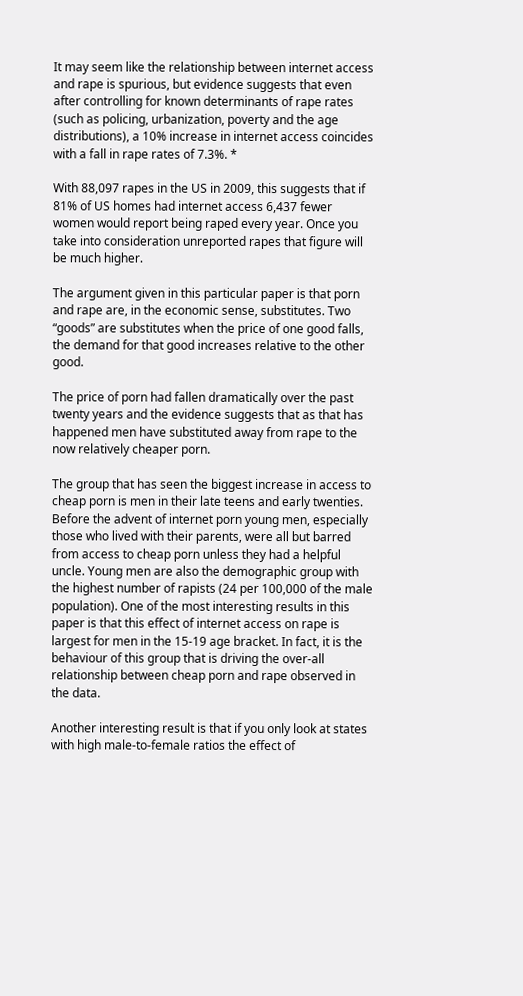It may seem like the relationship between internet access and rape is spurious, but evidence suggests that even after controlling for known determinants of rape rates (such as policing, urbanization, poverty and the age distributions), a 10% increase in internet access coincides with a fall in rape rates of 7.3%. *

With 88,097 rapes in the US in 2009, this suggests that if 81% of US homes had internet access 6,437 fewer women would report being raped every year. Once you take into consideration unreported rapes that figure will be much higher.

The argument given in this particular paper is that porn and rape are, in the economic sense, substitutes. Two “goods” are substitutes when the price of one good falls, the demand for that good increases relative to the other good.

The price of porn had fallen dramatically over the past twenty years and the evidence suggests that as that has happened men have substituted away from rape to the now relatively cheaper porn.

The group that has seen the biggest increase in access to cheap porn is men in their late teens and early twenties. Before the advent of internet porn young men, especially those who lived with their parents, were all but barred from access to cheap porn unless they had a helpful uncle. Young men are also the demographic group with the highest number of rapists (24 per 100,000 of the male population). One of the most interesting results in this paper is that this effect of internet access on rape is largest for men in the 15-19 age bracket. In fact, it is the behaviour of this group that is driving the over-all relationship between cheap porn and rape observed in the data.

Another interesting result is that if you only look at states with high male-to-female ratios the effect of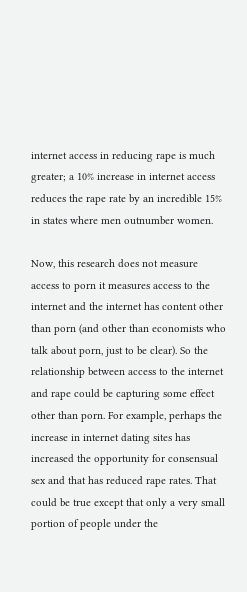internet access in reducing rape is much greater; a 10% increase in internet access reduces the rape rate by an incredible 15% in states where men outnumber women.

Now, this research does not measure access to porn it measures access to the internet and the internet has content other than porn (and other than economists who talk about porn, just to be clear). So the relationship between access to the internet and rape could be capturing some effect other than porn. For example, perhaps the increase in internet dating sites has increased the opportunity for consensual sex and that has reduced rape rates. That could be true except that only a very small portion of people under the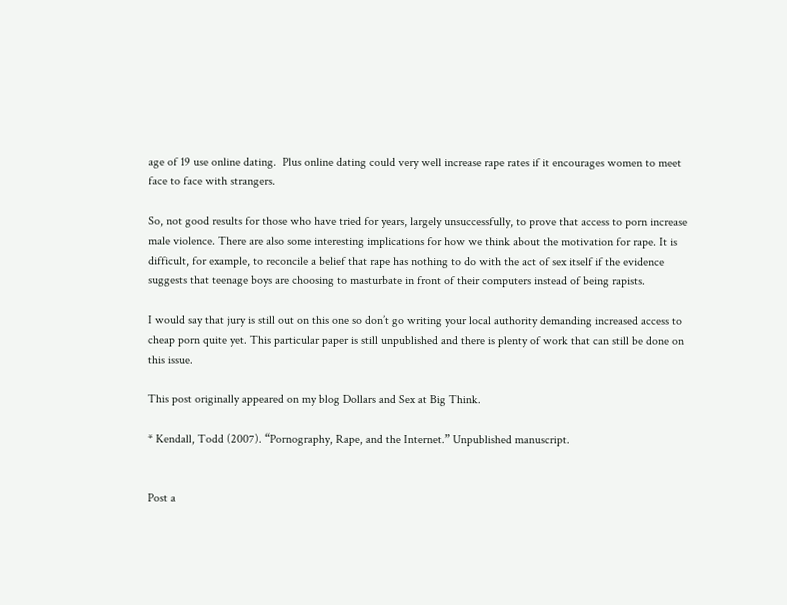age of 19 use online dating.  Plus online dating could very well increase rape rates if it encourages women to meet face to face with strangers.

So, not good results for those who have tried for years, largely unsuccessfully, to prove that access to porn increase male violence. There are also some interesting implications for how we think about the motivation for rape. It is difficult, for example, to reconcile a belief that rape has nothing to do with the act of sex itself if the evidence suggests that teenage boys are choosing to masturbate in front of their computers instead of being rapists.

I would say that jury is still out on this one so don’t go writing your local authority demanding increased access to cheap porn quite yet. This particular paper is still unpublished and there is plenty of work that can still be done on this issue.

This post originally appeared on my blog Dollars and Sex at Big Think.

* Kendall, Todd (2007). “Pornography, Rape, and the Internet.” Unpublished manuscript.


Post a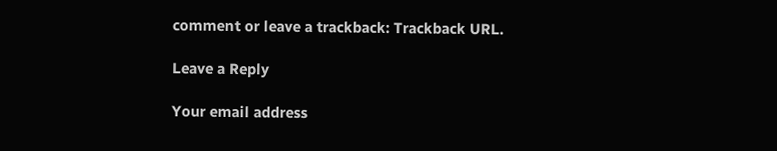comment or leave a trackback: Trackback URL.

Leave a Reply

Your email address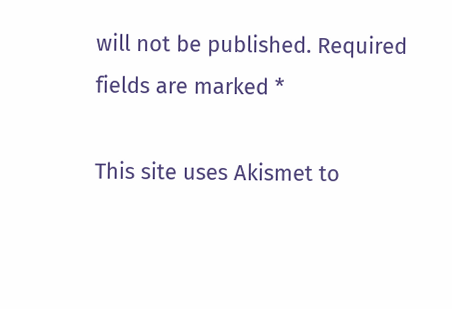will not be published. Required fields are marked *

This site uses Akismet to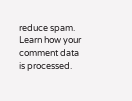reduce spam. Learn how your comment data is processed.